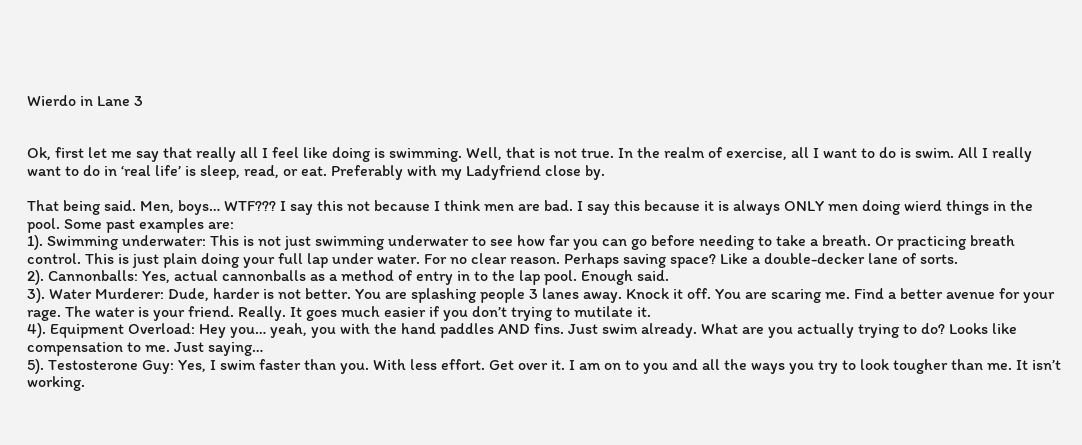Wierdo in Lane 3


Ok, first let me say that really all I feel like doing is swimming. Well, that is not true. In the realm of exercise, all I want to do is swim. All I really want to do in ‘real life’ is sleep, read, or eat. Preferably with my Ladyfriend close by.

That being said. Men, boys… WTF??? I say this not because I think men are bad. I say this because it is always ONLY men doing wierd things in the pool. Some past examples are:
1). Swimming underwater: This is not just swimming underwater to see how far you can go before needing to take a breath. Or practicing breath control. This is just plain doing your full lap under water. For no clear reason. Perhaps saving space? Like a double-decker lane of sorts.
2). Cannonballs: Yes, actual cannonballs as a method of entry in to the lap pool. Enough said.
3). Water Murderer: Dude, harder is not better. You are splashing people 3 lanes away. Knock it off. You are scaring me. Find a better avenue for your rage. The water is your friend. Really. It goes much easier if you don’t trying to mutilate it.
4). Equipment Overload: Hey you… yeah, you with the hand paddles AND fins. Just swim already. What are you actually trying to do? Looks like compensation to me. Just saying…
5). Testosterone Guy: Yes, I swim faster than you. With less effort. Get over it. I am on to you and all the ways you try to look tougher than me. It isn’t working.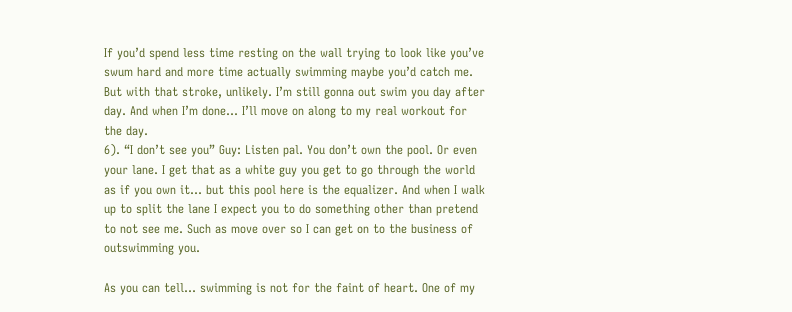If you’d spend less time resting on the wall trying to look like you’ve swum hard and more time actually swimming maybe you’d catch me. But with that stroke, unlikely. I’m still gonna out swim you day after day. And when I’m done… I’ll move on along to my real workout for the day.
6). “I don’t see you” Guy: Listen pal. You don’t own the pool. Or even your lane. I get that as a white guy you get to go through the world as if you own it… but this pool here is the equalizer. And when I walk up to split the lane I expect you to do something other than pretend to not see me. Such as move over so I can get on to the business of outswimming you.

As you can tell… swimming is not for the faint of heart. One of my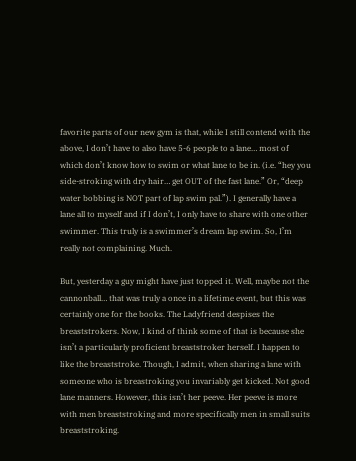favorite parts of our new gym is that, while I still contend with the above, I don’t have to also have 5-6 people to a lane… most of which don’t know how to swim or what lane to be in. (i.e. “hey you side-stroking with dry hair… get OUT of the fast lane.” Or, “deep water bobbing is NOT part of lap swim pal.”). I generally have a lane all to myself and if I don’t, I only have to share with one other swimmer. This truly is a swimmer’s dream lap swim. So, I’m really not complaining. Much.

But, yesterday a guy might have just topped it. Well, maybe not the cannonball… that was truly a once in a lifetime event, but this was certainly one for the books. The Ladyfriend despises the breaststrokers. Now, I kind of think some of that is because she isn’t a particularly proficient breaststroker herself. I happen to like the breaststroke. Though, I admit, when sharing a lane with someone who is breastroking you invariably get kicked. Not good lane manners. However, this isn’t her peeve. Her peeve is more with men breaststroking and more specifically men in small suits breaststroking.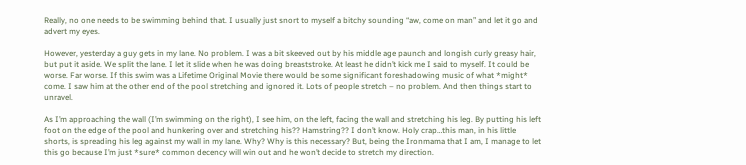Really, no one needs to be swimming behind that. I usually just snort to myself a bitchy sounding “aw, come on man” and let it go and advert my eyes.

However, yesterday a guy gets in my lane. No problem. I was a bit skeeved out by his middle age paunch and longish curly greasy hair, but put it aside. We split the lane. I let it slide when he was doing breaststroke. At least he didn’t kick me I said to myself. It could be worse. Far worse. If this swim was a Lifetime Original Movie there would be some significant foreshadowing music of what *might* come. I saw him at the other end of the pool stretching and ignored it. Lots of people stretch – no problem. And then things start to unravel.

As I’m approaching the wall (I’m swimming on the right), I see him, on the left, facing the wall and stretching his leg. By putting his left foot on the edge of the pool and hunkering over and stretching his?? Hamstring?? I don’t know. Holy crap…this man, in his little shorts, is spreading his leg against my wall in my lane. Why? Why is this necessary? But, being the Ironmama that I am, I manage to let this go because I’m just *sure* common decency will win out and he won’t decide to stretch my direction.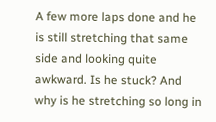A few more laps done and he is still stretching that same side and looking quite awkward. Is he stuck? And why is he stretching so long in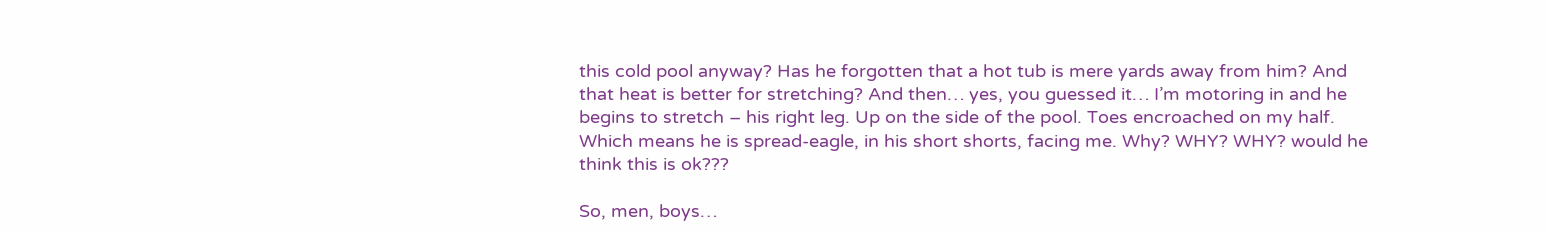this cold pool anyway? Has he forgotten that a hot tub is mere yards away from him? And that heat is better for stretching? And then… yes, you guessed it… I’m motoring in and he begins to stretch – his right leg. Up on the side of the pool. Toes encroached on my half. Which means he is spread-eagle, in his short shorts, facing me. Why? WHY? WHY? would he think this is ok???

So, men, boys…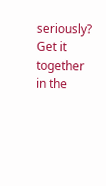seriously? Get it together in the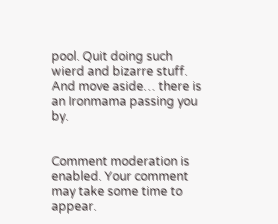pool. Quit doing such wierd and bizarre stuff. And move aside… there is an Ironmama passing you by.


Comment moderation is enabled. Your comment may take some time to appear.